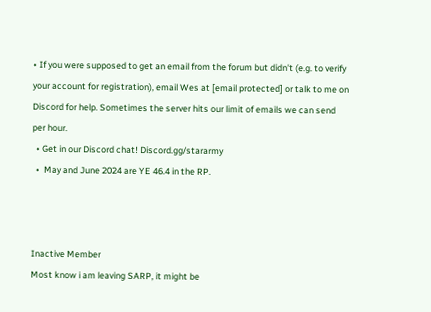• If you were supposed to get an email from the forum but didn't (e.g. to verify your account for registration), email Wes at [email protected] or talk to me on Discord for help. Sometimes the server hits our limit of emails we can send per hour.
  • Get in our Discord chat! Discord.gg/stararmy
  •  May and June 2024 are YE 46.4 in the RP.



Inactive Member
Most know i am leaving SARP, it might be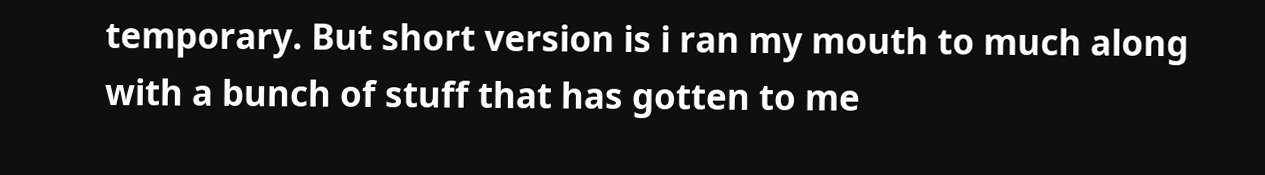temporary. But short version is i ran my mouth to much along with a bunch of stuff that has gotten to me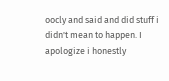oocly and said and did stuff i didn't mean to happen. I apologize i honestly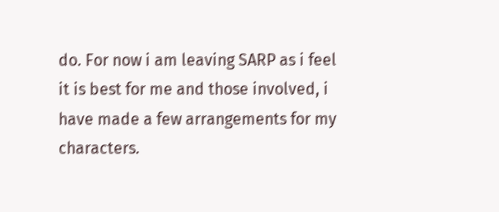do. For now i am leaving SARP as i feel it is best for me and those involved, i have made a few arrangements for my characters.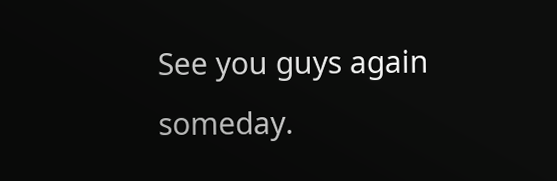See you guys again someday.